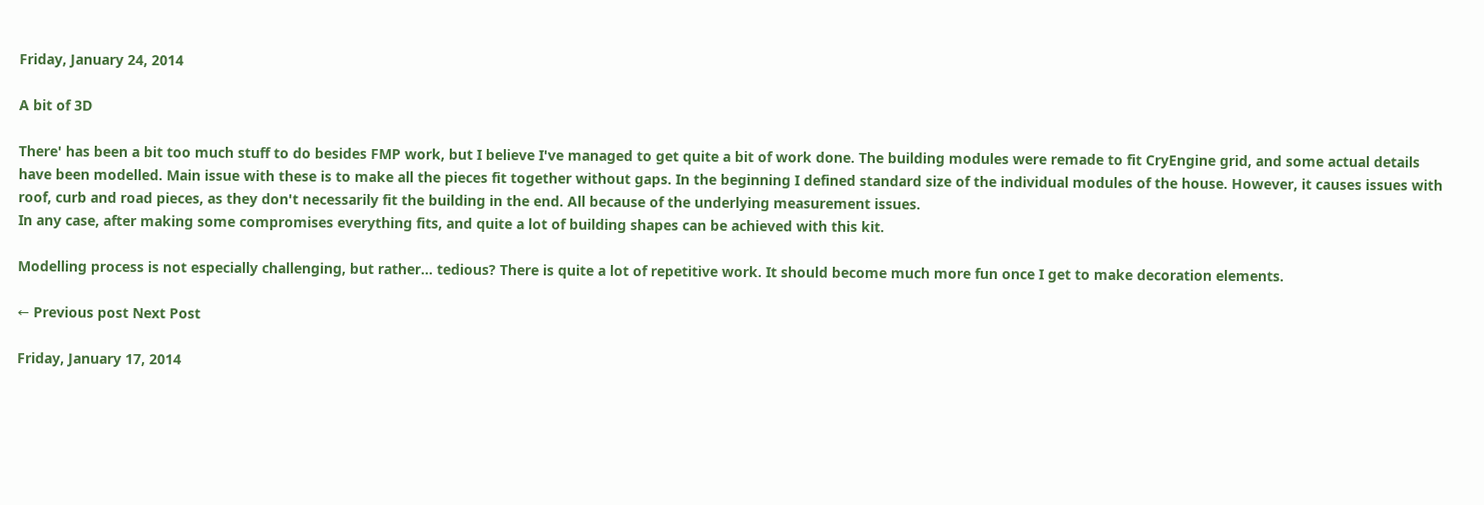Friday, January 24, 2014

A bit of 3D

There' has been a bit too much stuff to do besides FMP work, but I believe I've managed to get quite a bit of work done. The building modules were remade to fit CryEngine grid, and some actual details have been modelled. Main issue with these is to make all the pieces fit together without gaps. In the beginning I defined standard size of the individual modules of the house. However, it causes issues with roof, curb and road pieces, as they don't necessarily fit the building in the end. All because of the underlying measurement issues.
In any case, after making some compromises everything fits, and quite a lot of building shapes can be achieved with this kit.

Modelling process is not especially challenging, but rather... tedious? There is quite a lot of repetitive work. It should become much more fun once I get to make decoration elements.

← Previous post Next Post

Friday, January 17, 2014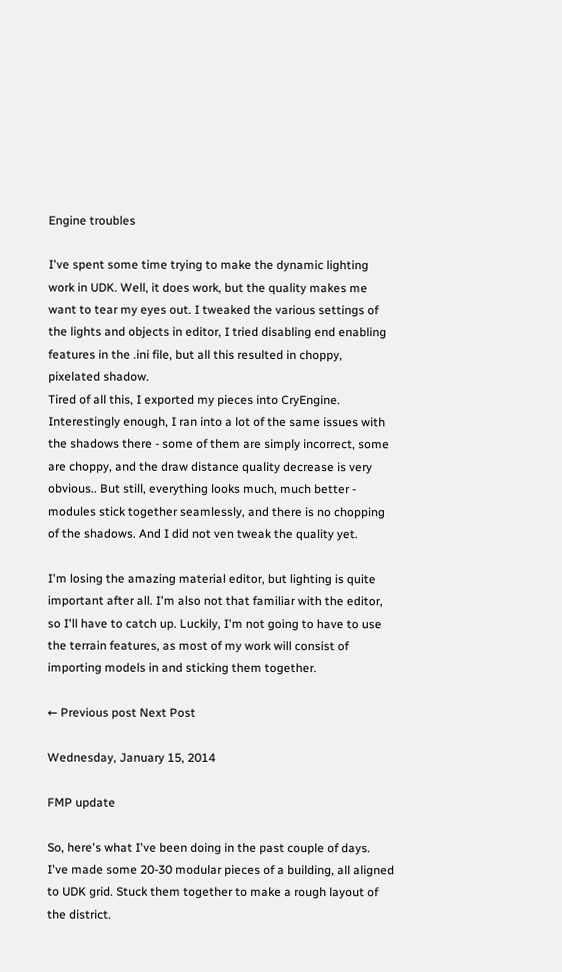Engine troubles

I've spent some time trying to make the dynamic lighting work in UDK. Well, it does work, but the quality makes me want to tear my eyes out. I tweaked the various settings of the lights and objects in editor, I tried disabling end enabling features in the .ini file, but all this resulted in choppy, pixelated shadow.
Tired of all this, I exported my pieces into CryEngine. Interestingly enough, I ran into a lot of the same issues with the shadows there - some of them are simply incorrect, some are choppy, and the draw distance quality decrease is very obvious.. But still, everything looks much, much better - modules stick together seamlessly, and there is no chopping of the shadows. And I did not ven tweak the quality yet.

I'm losing the amazing material editor, but lighting is quite important after all. I'm also not that familiar with the editor, so I'll have to catch up. Luckily, I'm not going to have to use the terrain features, as most of my work will consist of importing models in and sticking them together.

← Previous post Next Post

Wednesday, January 15, 2014

FMP update

So, here's what I've been doing in the past couple of days.
I've made some 20-30 modular pieces of a building, all aligned to UDK grid. Stuck them together to make a rough layout of the district.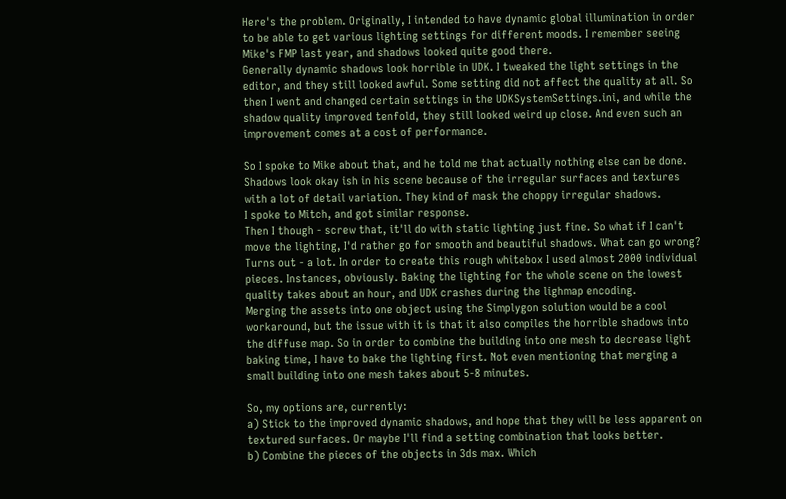Here's the problem. Originally, I intended to have dynamic global illumination in order to be able to get various lighting settings for different moods. I remember seeing Mike's FMP last year, and shadows looked quite good there.
Generally dynamic shadows look horrible in UDK. I tweaked the light settings in the editor, and they still looked awful. Some setting did not affect the quality at all. So then I went and changed certain settings in the UDKSystemSettings.ini, and while the shadow quality improved tenfold, they still looked weird up close. And even such an improvement comes at a cost of performance.

So I spoke to Mike about that, and he told me that actually nothing else can be done. Shadows look okay ish in his scene because of the irregular surfaces and textures with a lot of detail variation. They kind of mask the choppy irregular shadows.
I spoke to Mitch, and got similar response.
Then I though - screw that, it'll do with static lighting just fine. So what if I can't move the lighting, I'd rather go for smooth and beautiful shadows. What can go wrong?
Turns out - a lot. In order to create this rough whitebox I used almost 2000 individual pieces. Instances, obviously. Baking the lighting for the whole scene on the lowest quality takes about an hour, and UDK crashes during the lighmap encoding.
Merging the assets into one object using the Simplygon solution would be a cool workaround, but the issue with it is that it also compiles the horrible shadows into the diffuse map. So in order to combine the building into one mesh to decrease light baking time, I have to bake the lighting first. Not even mentioning that merging a small building into one mesh takes about 5-8 minutes.

So, my options are, currently:
a) Stick to the improved dynamic shadows, and hope that they will be less apparent on textured surfaces. Or maybe I'll find a setting combination that looks better.
b) Combine the pieces of the objects in 3ds max. Which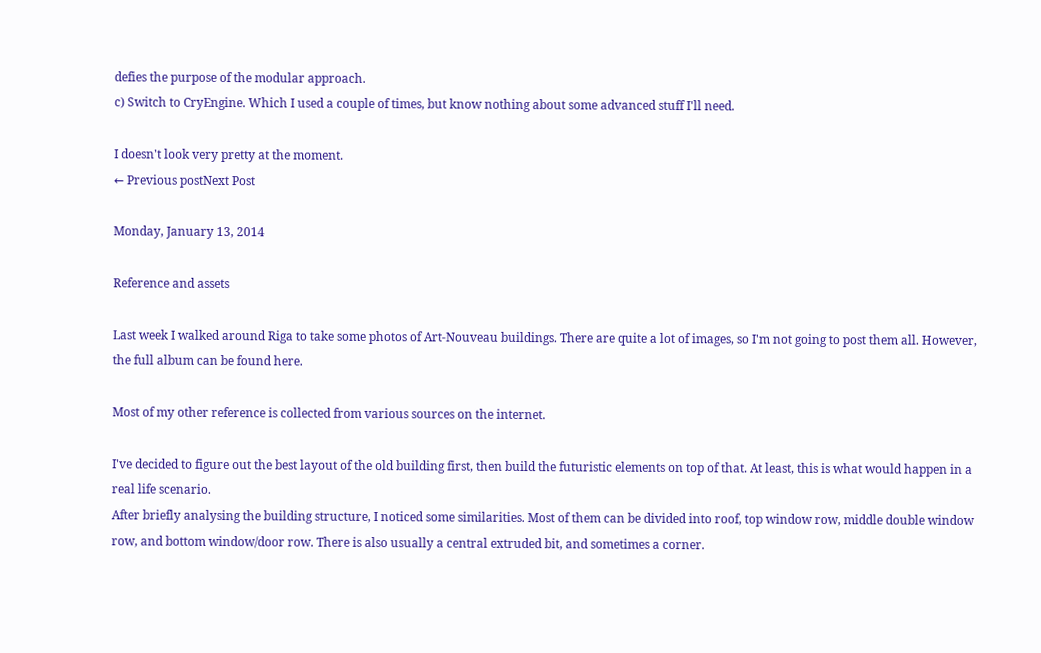defies the purpose of the modular approach.
c) Switch to CryEngine. Which I used a couple of times, but know nothing about some advanced stuff I'll need.

I doesn't look very pretty at the moment.
← Previous postNext Post

Monday, January 13, 2014

Reference and assets

Last week I walked around Riga to take some photos of Art-Nouveau buildings. There are quite a lot of images, so I'm not going to post them all. However, the full album can be found here.

Most of my other reference is collected from various sources on the internet.

I've decided to figure out the best layout of the old building first, then build the futuristic elements on top of that. At least, this is what would happen in a real life scenario.
After briefly analysing the building structure, I noticed some similarities. Most of them can be divided into roof, top window row, middle double window row, and bottom window/door row. There is also usually a central extruded bit, and sometimes a corner.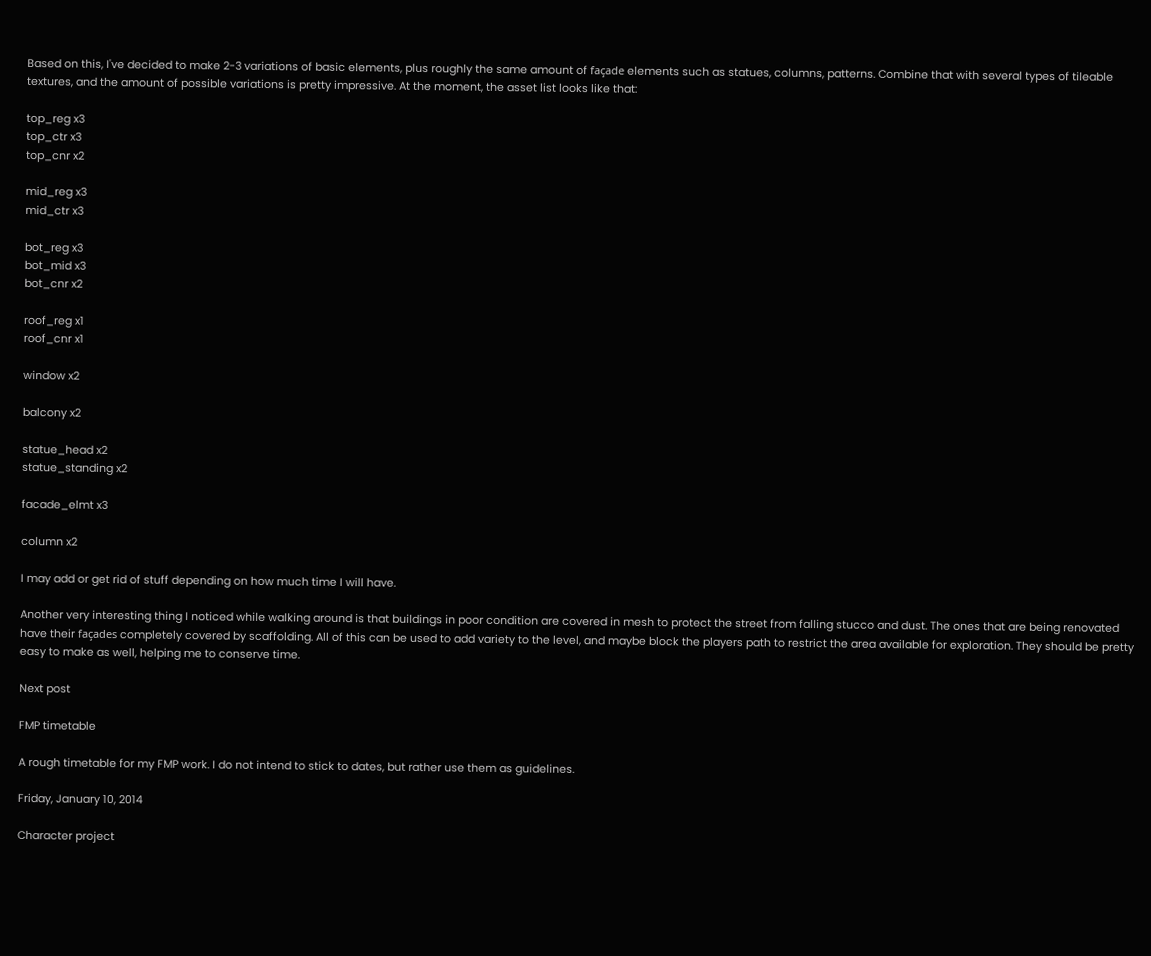Based on this, I've decided to make 2-3 variations of basic elements, plus roughly the same amount of façade elements such as statues, columns, patterns. Combine that with several types of tileable textures, and the amount of possible variations is pretty impressive. At the moment, the asset list looks like that:

top_reg x3
top_ctr x3
top_cnr x2

mid_reg x3
mid_ctr x3

bot_reg x3
bot_mid x3
bot_cnr x2

roof_reg x1
roof_cnr x1

window x2

balcony x2

statue_head x2
statue_standing x2

facade_elmt x3

column x2

I may add or get rid of stuff depending on how much time I will have.

Another very interesting thing I noticed while walking around is that buildings in poor condition are covered in mesh to protect the street from falling stucco and dust. The ones that are being renovated have their façades completely covered by scaffolding. All of this can be used to add variety to the level, and maybe block the players path to restrict the area available for exploration. They should be pretty easy to make as well, helping me to conserve time.

Next post

FMP timetable

A rough timetable for my FMP work. I do not intend to stick to dates, but rather use them as guidelines.

Friday, January 10, 2014

Character project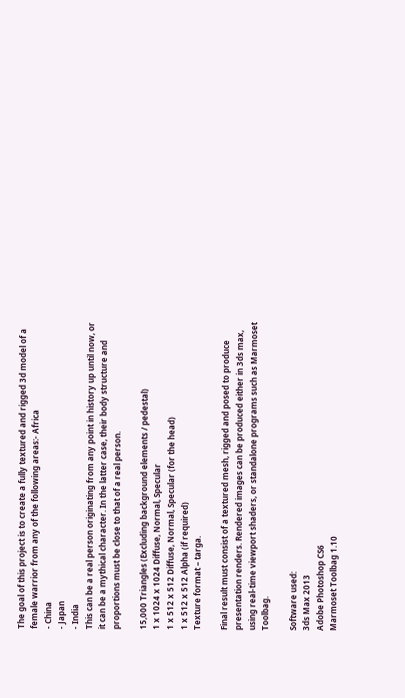The goal of this project is to create a fully textured and rigged 3d model of a female warrior from any of the following areas:- Africa
- China
- Japan
- India
This can be a real person originating from any point in history up until now, or it can be a mythical character. In the latter case, their body structure and proportions must be close to that of a real person.

15,000 Triangles (Excluding background elements / pedestal)
1 x 1024 x 1024 Diffuse, Normal, Specular
1 x 512 x 512 Diffuse, Normal, Specular (for the head)
1 x 512 x 512 Alpha (if required)
Texture format – targa.

Final result must consist of a textured mesh, rigged and posed to produce presentation renders. Rendered images can be produced either in 3ds max, using real-time viewport shaders, or standalone programs such as Marmoset Toolbag.

Software used:
3ds Max 2013
Adobe Photoshop CS6
Marmoset Toolbag 1.10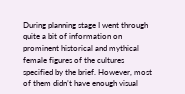During planning stage I went through quite a bit of information on prominent historical and mythical female figures of the cultures specified by the brief. However, most of them didn’t have enough visual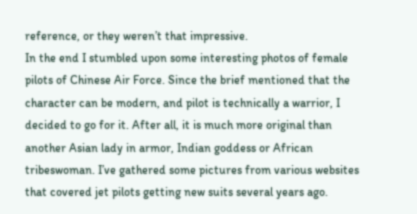reference, or they weren’t that impressive.
In the end I stumbled upon some interesting photos of female pilots of Chinese Air Force. Since the brief mentioned that the character can be modern, and pilot is technically a warrior, I decided to go for it. After all, it is much more original than another Asian lady in armor, Indian goddess or African tribeswoman. I’ve gathered some pictures from various websites that covered jet pilots getting new suits several years ago.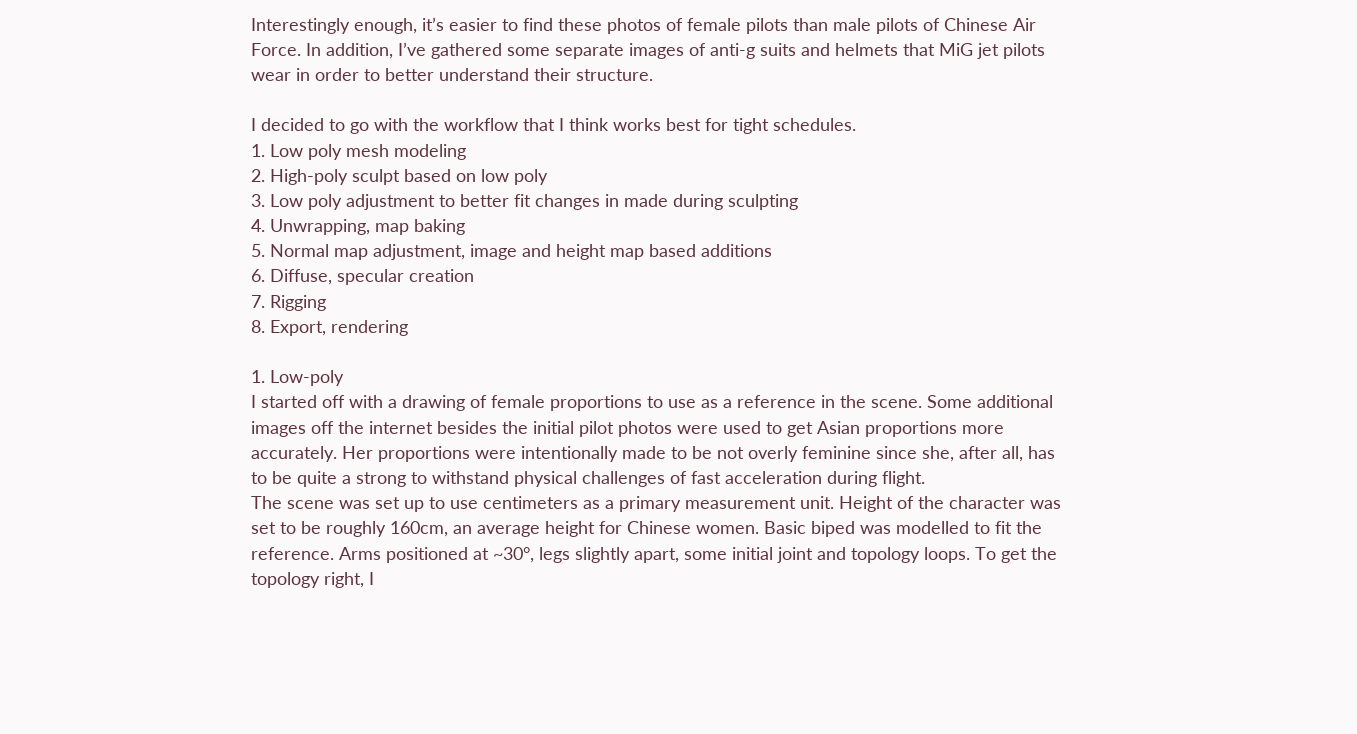Interestingly enough, it’s easier to find these photos of female pilots than male pilots of Chinese Air Force. In addition, I’ve gathered some separate images of anti-g suits and helmets that MiG jet pilots wear in order to better understand their structure.

I decided to go with the workflow that I think works best for tight schedules.
1. Low poly mesh modeling
2. High-poly sculpt based on low poly
3. Low poly adjustment to better fit changes in made during sculpting
4. Unwrapping, map baking
5. Normal map adjustment, image and height map based additions
6. Diffuse, specular creation
7. Rigging
8. Export, rendering

1. Low-poly
I started off with a drawing of female proportions to use as a reference in the scene. Some additional images off the internet besides the initial pilot photos were used to get Asian proportions more accurately. Her proportions were intentionally made to be not overly feminine since she, after all, has to be quite a strong to withstand physical challenges of fast acceleration during flight.
The scene was set up to use centimeters as a primary measurement unit. Height of the character was set to be roughly 160cm, an average height for Chinese women. Basic biped was modelled to fit the reference. Arms positioned at ~30°, legs slightly apart, some initial joint and topology loops. To get the topology right, I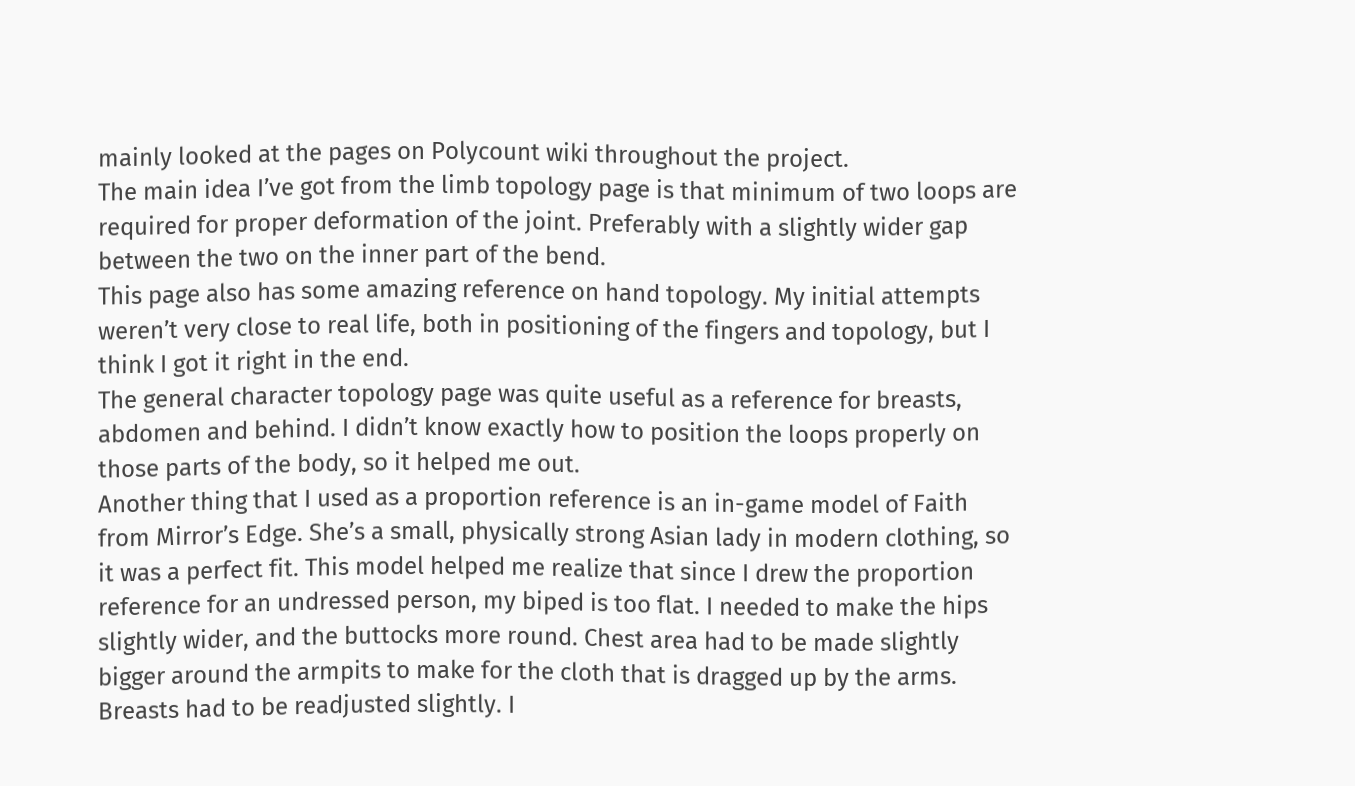mainly looked at the pages on Polycount wiki throughout the project.
The main idea I’ve got from the limb topology page is that minimum of two loops are required for proper deformation of the joint. Preferably with a slightly wider gap between the two on the inner part of the bend.
This page also has some amazing reference on hand topology. My initial attempts weren’t very close to real life, both in positioning of the fingers and topology, but I think I got it right in the end.
The general character topology page was quite useful as a reference for breasts, abdomen and behind. I didn’t know exactly how to position the loops properly on those parts of the body, so it helped me out.
Another thing that I used as a proportion reference is an in-game model of Faith from Mirror’s Edge. She’s a small, physically strong Asian lady in modern clothing, so it was a perfect fit. This model helped me realize that since I drew the proportion reference for an undressed person, my biped is too flat. I needed to make the hips slightly wider, and the buttocks more round. Chest area had to be made slightly bigger around the armpits to make for the cloth that is dragged up by the arms. Breasts had to be readjusted slightly. I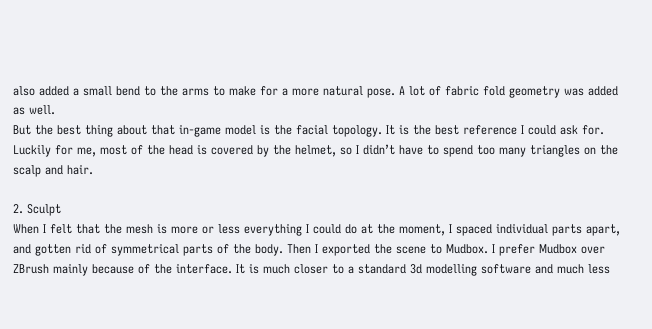also added a small bend to the arms to make for a more natural pose. A lot of fabric fold geometry was added as well.
But the best thing about that in-game model is the facial topology. It is the best reference I could ask for. Luckily for me, most of the head is covered by the helmet, so I didn’t have to spend too many triangles on the scalp and hair.

2. Sculpt
When I felt that the mesh is more or less everything I could do at the moment, I spaced individual parts apart, and gotten rid of symmetrical parts of the body. Then I exported the scene to Mudbox. I prefer Mudbox over ZBrush mainly because of the interface. It is much closer to a standard 3d modelling software and much less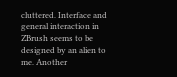cluttered. Interface and general interaction in ZBrush seems to be designed by an alien to me. Another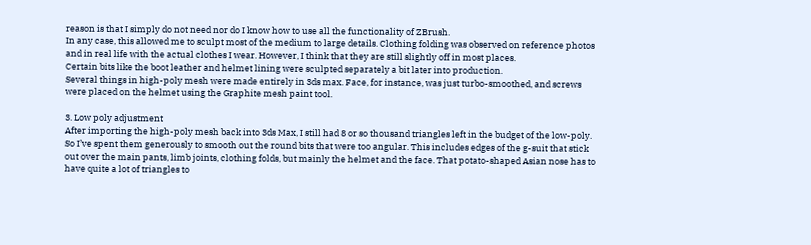reason is that I simply do not need nor do I know how to use all the functionality of ZBrush.
In any case, this allowed me to sculpt most of the medium to large details. Clothing folding was observed on reference photos and in real life with the actual clothes I wear. However, I think that they are still slightly off in most places.
Certain bits like the boot leather and helmet lining were sculpted separately a bit later into production.
Several things in high-poly mesh were made entirely in 3ds max. Face, for instance, was just turbo-smoothed, and screws were placed on the helmet using the Graphite mesh paint tool.

3. Low poly adjustment
After importing the high-poly mesh back into 3ds Max, I still had 8 or so thousand triangles left in the budget of the low-poly. So I’ve spent them generously to smooth out the round bits that were too angular. This includes edges of the g-suit that stick out over the main pants, limb joints, clothing folds, but mainly the helmet and the face. That potato-shaped Asian nose has to have quite a lot of triangles to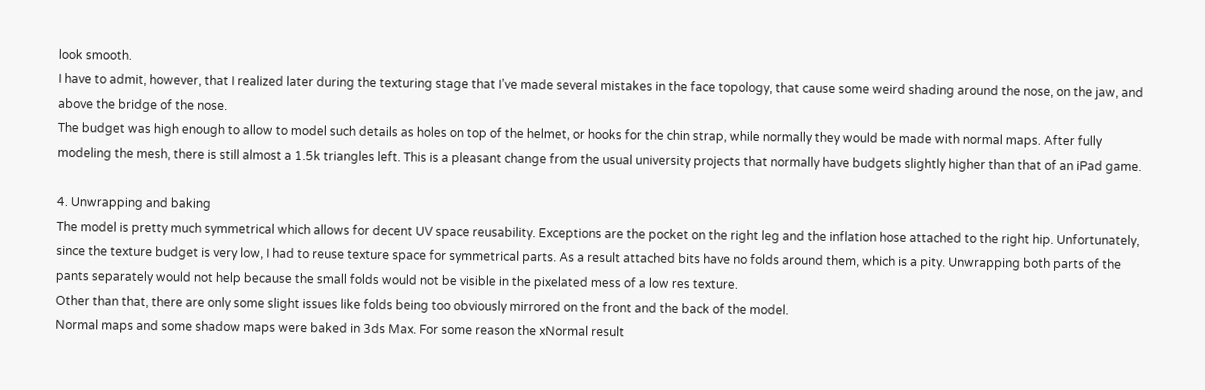look smooth.
I have to admit, however, that I realized later during the texturing stage that I’ve made several mistakes in the face topology, that cause some weird shading around the nose, on the jaw, and above the bridge of the nose.
The budget was high enough to allow to model such details as holes on top of the helmet, or hooks for the chin strap, while normally they would be made with normal maps. After fully modeling the mesh, there is still almost a 1.5k triangles left. This is a pleasant change from the usual university projects that normally have budgets slightly higher than that of an iPad game.

4. Unwrapping and baking
The model is pretty much symmetrical which allows for decent UV space reusability. Exceptions are the pocket on the right leg and the inflation hose attached to the right hip. Unfortunately, since the texture budget is very low, I had to reuse texture space for symmetrical parts. As a result attached bits have no folds around them, which is a pity. Unwrapping both parts of the pants separately would not help because the small folds would not be visible in the pixelated mess of a low res texture.
Other than that, there are only some slight issues like folds being too obviously mirrored on the front and the back of the model.
Normal maps and some shadow maps were baked in 3ds Max. For some reason the xNormal result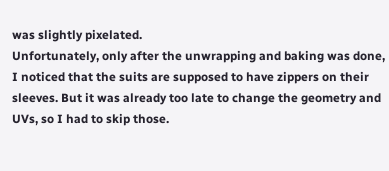was slightly pixelated.
Unfortunately, only after the unwrapping and baking was done, I noticed that the suits are supposed to have zippers on their sleeves. But it was already too late to change the geometry and UVs, so I had to skip those.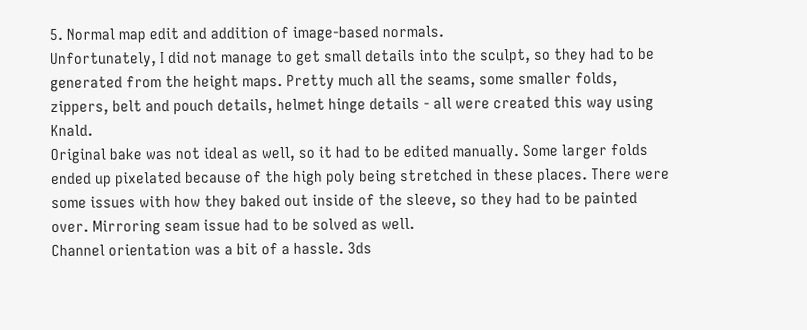5. Normal map edit and addition of image-based normals.
Unfortunately, I did not manage to get small details into the sculpt, so they had to be generated from the height maps. Pretty much all the seams, some smaller folds, zippers, belt and pouch details, helmet hinge details - all were created this way using Knald.
Original bake was not ideal as well, so it had to be edited manually. Some larger folds ended up pixelated because of the high poly being stretched in these places. There were some issues with how they baked out inside of the sleeve, so they had to be painted over. Mirroring seam issue had to be solved as well.
Channel orientation was a bit of a hassle. 3ds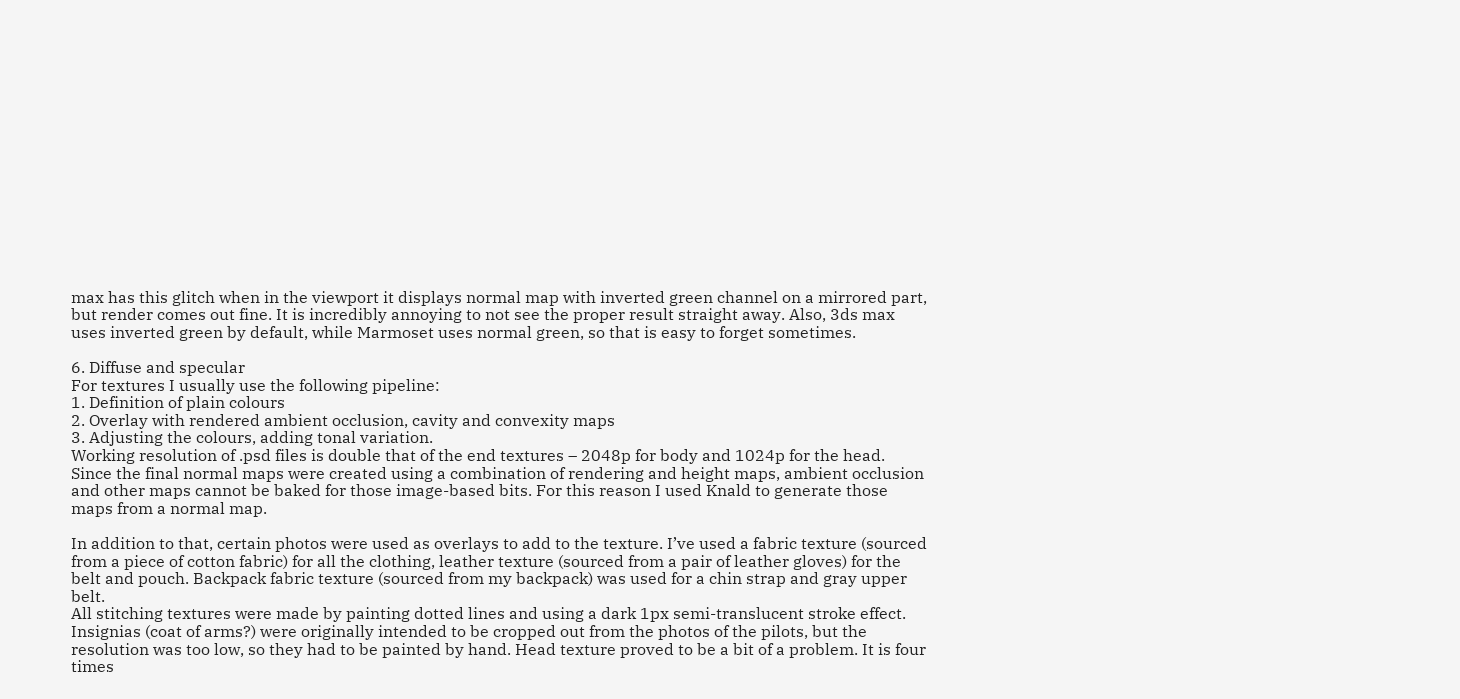max has this glitch when in the viewport it displays normal map with inverted green channel on a mirrored part, but render comes out fine. It is incredibly annoying to not see the proper result straight away. Also, 3ds max uses inverted green by default, while Marmoset uses normal green, so that is easy to forget sometimes.

6. Diffuse and specular
For textures I usually use the following pipeline:
1. Definition of plain colours
2. Overlay with rendered ambient occlusion, cavity and convexity maps
3. Adjusting the colours, adding tonal variation.
Working resolution of .psd files is double that of the end textures – 2048p for body and 1024p for the head.
Since the final normal maps were created using a combination of rendering and height maps, ambient occlusion and other maps cannot be baked for those image-based bits. For this reason I used Knald to generate those maps from a normal map.

In addition to that, certain photos were used as overlays to add to the texture. I’ve used a fabric texture (sourced from a piece of cotton fabric) for all the clothing, leather texture (sourced from a pair of leather gloves) for the belt and pouch. Backpack fabric texture (sourced from my backpack) was used for a chin strap and gray upper belt.
All stitching textures were made by painting dotted lines and using a dark 1px semi-translucent stroke effect.
Insignias (coat of arms?) were originally intended to be cropped out from the photos of the pilots, but the resolution was too low, so they had to be painted by hand. Head texture proved to be a bit of a problem. It is four times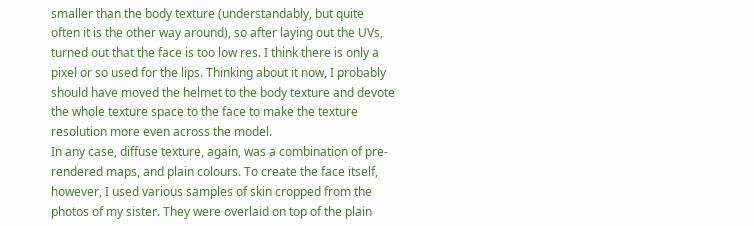smaller than the body texture (understandably, but quite often it is the other way around), so after laying out the UVs, turned out that the face is too low res. I think there is only a pixel or so used for the lips. Thinking about it now, I probably should have moved the helmet to the body texture and devote the whole texture space to the face to make the texture resolution more even across the model.
In any case, diffuse texture, again, was a combination of pre-rendered maps, and plain colours. To create the face itself, however, I used various samples of skin cropped from the photos of my sister. They were overlaid on top of the plain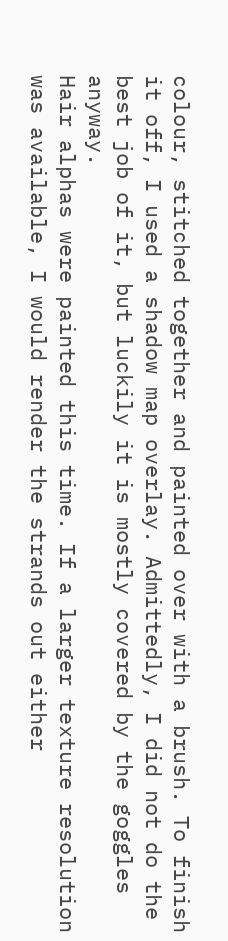colour, stitched together and painted over with a brush. To finish it off, I used a shadow map overlay. Admittedly, I did not do the best job of it, but luckily it is mostly covered by the goggles anyway.
Hair alphas were painted this time. If a larger texture resolution was available, I would render the strands out either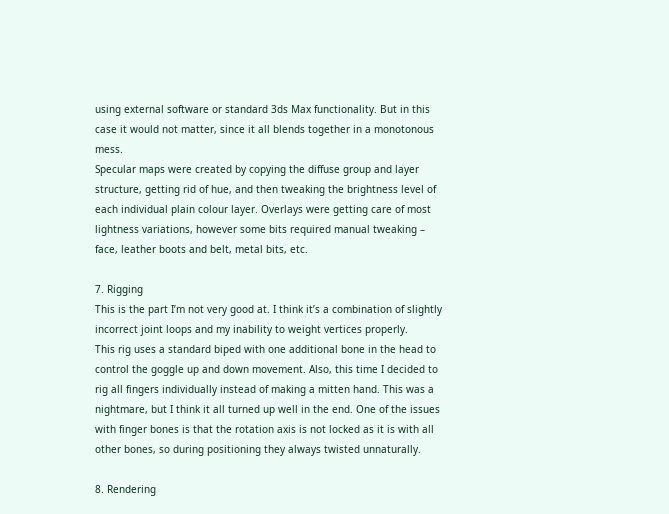using external software or standard 3ds Max functionality. But in this case it would not matter, since it all blends together in a monotonous mess.
Specular maps were created by copying the diffuse group and layer structure, getting rid of hue, and then tweaking the brightness level of each individual plain colour layer. Overlays were getting care of most lightness variations, however some bits required manual tweaking – face, leather boots and belt, metal bits, etc.

7. Rigging
This is the part I’m not very good at. I think it’s a combination of slightly incorrect joint loops and my inability to weight vertices properly.
This rig uses a standard biped with one additional bone in the head to control the goggle up and down movement. Also, this time I decided to rig all fingers individually instead of making a mitten hand. This was a nightmare, but I think it all turned up well in the end. One of the issues with finger bones is that the rotation axis is not locked as it is with all other bones, so during positioning they always twisted unnaturally.

8. Rendering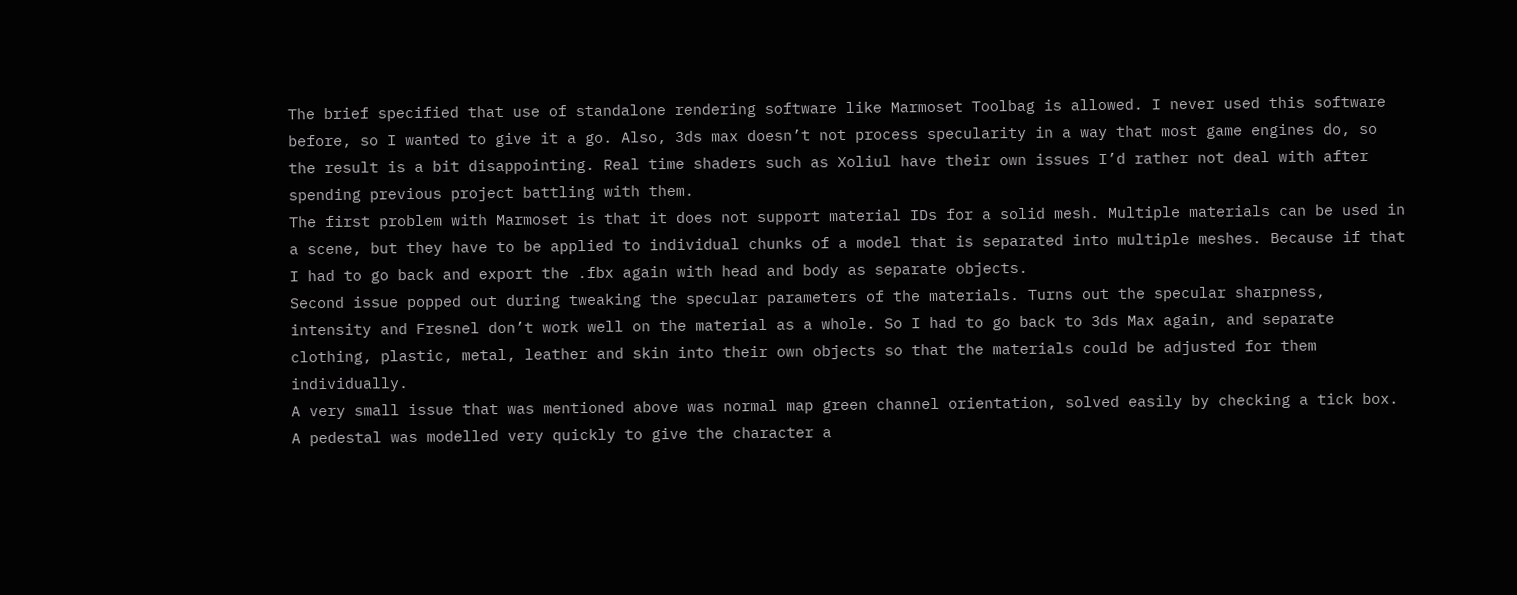The brief specified that use of standalone rendering software like Marmoset Toolbag is allowed. I never used this software before, so I wanted to give it a go. Also, 3ds max doesn’t not process specularity in a way that most game engines do, so the result is a bit disappointing. Real time shaders such as Xoliul have their own issues I’d rather not deal with after spending previous project battling with them.
The first problem with Marmoset is that it does not support material IDs for a solid mesh. Multiple materials can be used in a scene, but they have to be applied to individual chunks of a model that is separated into multiple meshes. Because if that I had to go back and export the .fbx again with head and body as separate objects.
Second issue popped out during tweaking the specular parameters of the materials. Turns out the specular sharpness, intensity and Fresnel don’t work well on the material as a whole. So I had to go back to 3ds Max again, and separate clothing, plastic, metal, leather and skin into their own objects so that the materials could be adjusted for them individually.
A very small issue that was mentioned above was normal map green channel orientation, solved easily by checking a tick box.
A pedestal was modelled very quickly to give the character a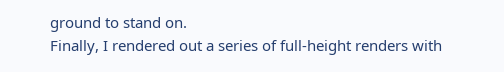ground to stand on.
Finally, I rendered out a series of full-height renders with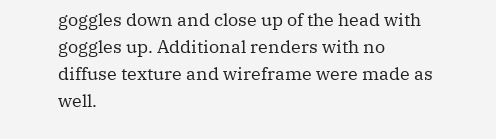goggles down and close up of the head with goggles up. Additional renders with no diffuse texture and wireframe were made as well.